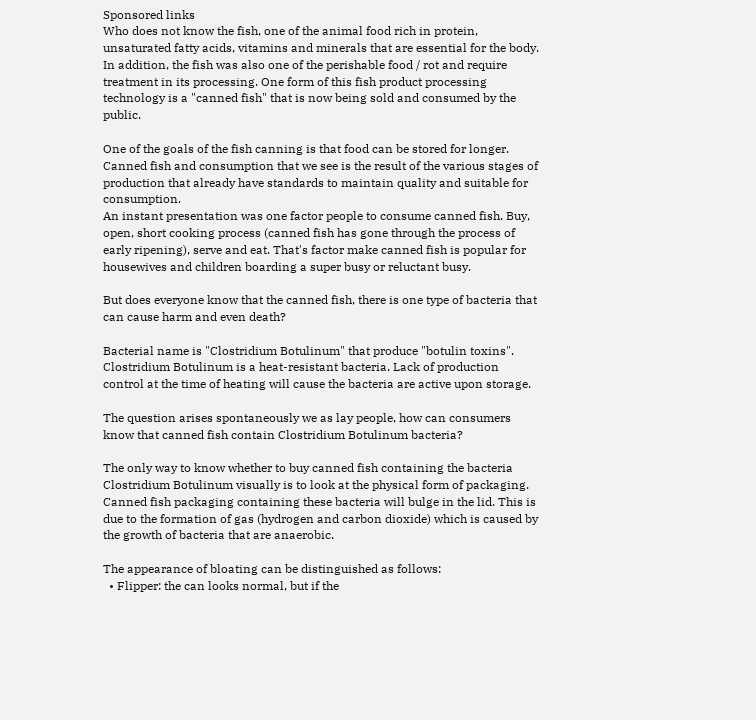Sponsored links
Who does not know the fish, one of the animal food rich in protein, unsaturated fatty acids, vitamins and minerals that are essential for the body. In addition, the fish was also one of the perishable food / rot and require treatment in its processing. One form of this fish product processing technology is a "canned fish" that is now being sold and consumed by the public.

One of the goals of the fish canning is that food can be stored for longer. Canned fish and consumption that we see is the result of the various stages of production that already have standards to maintain quality and suitable for consumption.
An instant presentation was one factor people to consume canned fish. Buy, open, short cooking process (canned fish has gone through the process of early ripening), serve and eat. That's factor make canned fish is popular for housewives and children boarding a super busy or reluctant busy.

But does everyone know that the canned fish, there is one type of bacteria that can cause harm and even death?

Bacterial name is "Clostridium Botulinum" that produce "botulin toxins". Clostridium Botulinum is a heat-resistant bacteria. Lack of production control at the time of heating will cause the bacteria are active upon storage.

The question arises spontaneously we as lay people, how can consumers know that canned fish contain Clostridium Botulinum bacteria?

The only way to know whether to buy canned fish containing the bacteria Clostridium Botulinum visually is to look at the physical form of packaging. Canned fish packaging containing these bacteria will bulge in the lid. This is due to the formation of gas (hydrogen and carbon dioxide) which is caused by the growth of bacteria that are anaerobic.

The appearance of bloating can be distinguished as follows:
  • Flipper: the can looks normal, but if the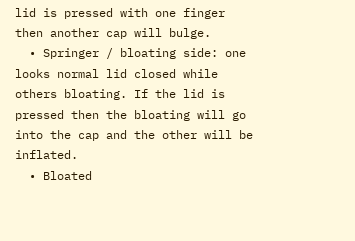lid is pressed with one finger then another cap will bulge.
  • Springer / bloating side: one looks normal lid closed while others bloating. If the lid is pressed then the bloating will go into the cap and the other will be inflated.
  • Bloated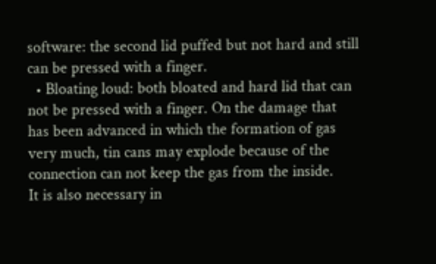software: the second lid puffed but not hard and still can be pressed with a finger.
  • Bloating loud: both bloated and hard lid that can not be pressed with a finger. On the damage that has been advanced in which the formation of gas very much, tin cans may explode because of the connection can not keep the gas from the inside.
It is also necessary in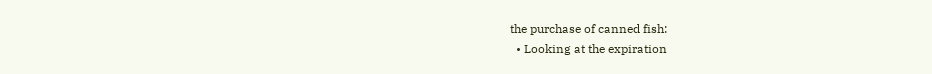the purchase of canned fish:
  • Looking at the expiration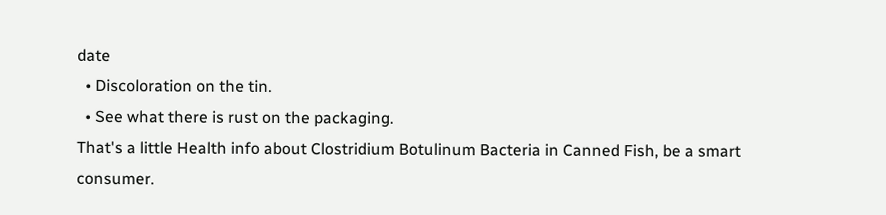date
  • Discoloration on the tin.
  • See what there is rust on the packaging.
That's a little Health info about Clostridium Botulinum Bacteria in Canned Fish, be a smart consumer.